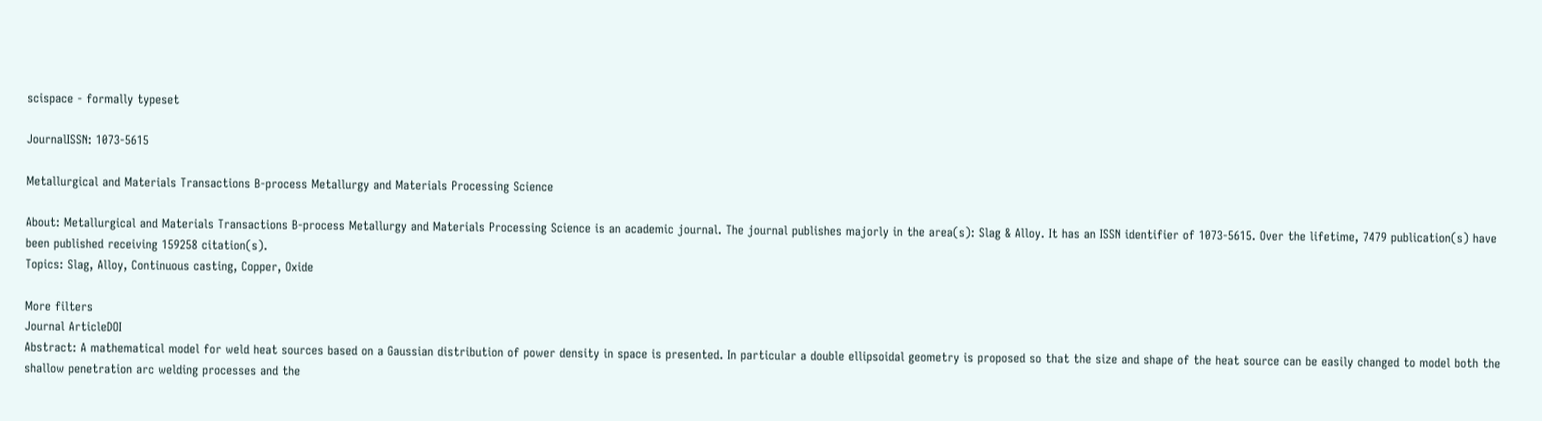scispace - formally typeset

JournalISSN: 1073-5615

Metallurgical and Materials Transactions B-process Metallurgy and Materials Processing Science

About: Metallurgical and Materials Transactions B-process Metallurgy and Materials Processing Science is an academic journal. The journal publishes majorly in the area(s): Slag & Alloy. It has an ISSN identifier of 1073-5615. Over the lifetime, 7479 publication(s) have been published receiving 159258 citation(s).
Topics: Slag, Alloy, Continuous casting, Copper, Oxide

More filters
Journal ArticleDOI
Abstract: A mathematical model for weld heat sources based on a Gaussian distribution of power density in space is presented. In particular a double ellipsoidal geometry is proposed so that the size and shape of the heat source can be easily changed to model both the shallow penetration arc welding processes and the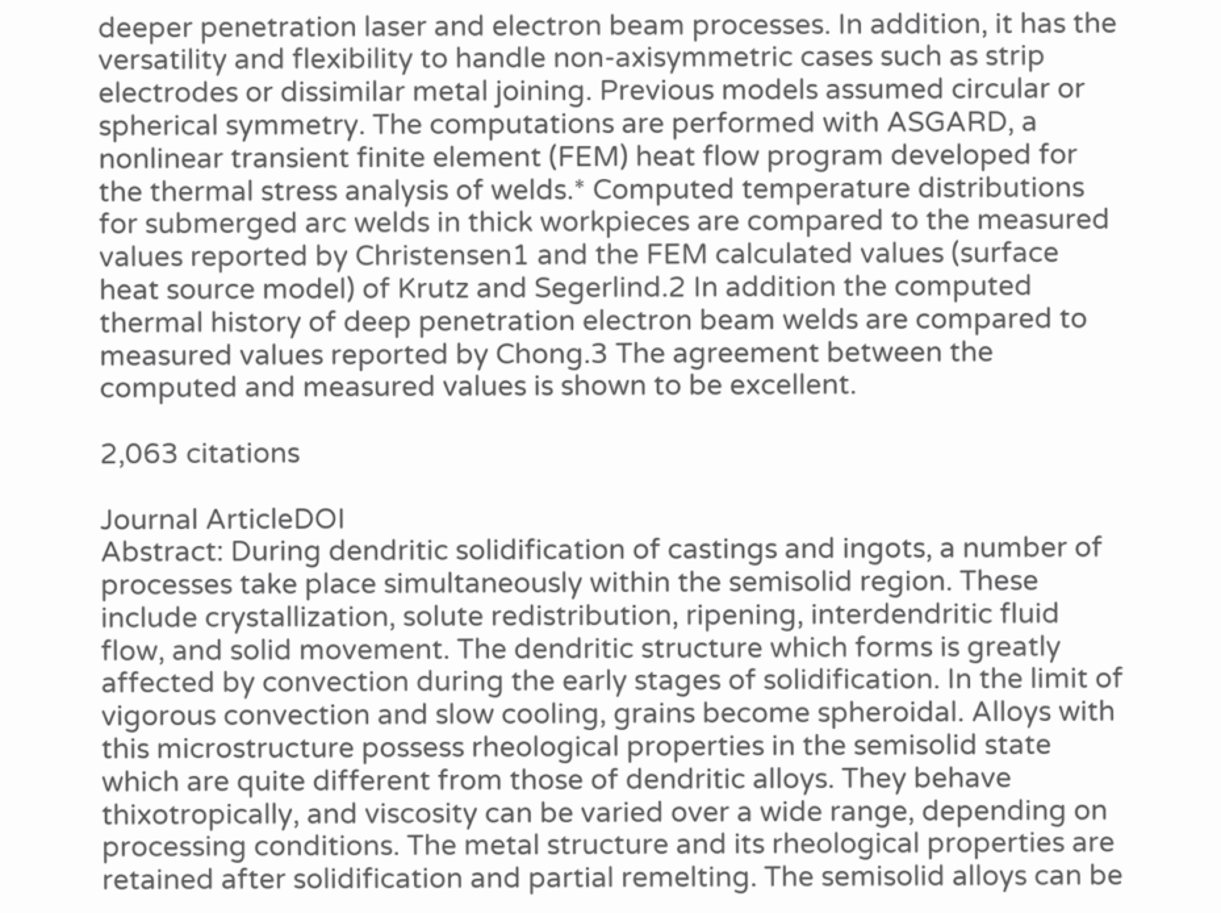deeper penetration laser and electron beam processes. In addition, it has the versatility and flexibility to handle non-axisymmetric cases such as strip electrodes or dissimilar metal joining. Previous models assumed circular or spherical symmetry. The computations are performed with ASGARD, a nonlinear transient finite element (FEM) heat flow program developed for the thermal stress analysis of welds.* Computed temperature distributions for submerged arc welds in thick workpieces are compared to the measured values reported by Christensen1 and the FEM calculated values (surface heat source model) of Krutz and Segerlind.2 In addition the computed thermal history of deep penetration electron beam welds are compared to measured values reported by Chong.3 The agreement between the computed and measured values is shown to be excellent.

2,063 citations

Journal ArticleDOI
Abstract: During dendritic solidification of castings and ingots, a number of processes take place simultaneously within the semisolid region. These include crystallization, solute redistribution, ripening, interdendritic fluid flow, and solid movement. The dendritic structure which forms is greatly affected by convection during the early stages of solidification. In the limit of vigorous convection and slow cooling, grains become spheroidal. Alloys with this microstructure possess rheological properties in the semisolid state which are quite different from those of dendritic alloys. They behave thixotropically, and viscosity can be varied over a wide range, depending on processing conditions. The metal structure and its rheological properties are retained after solidification and partial remelting. The semisolid alloys can be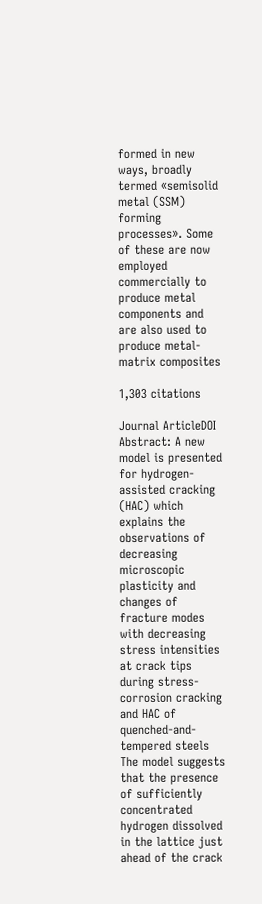formed in new ways, broadly termed «semisolid metal (SSM) forming processes». Some of these are now employed commercially to produce metal components and are also used to produce metal-matrix composites

1,303 citations

Journal ArticleDOI
Abstract: A new model is presented for hydrogen-assisted cracking (HAC) which explains the observations of decreasing microscopic plasticity and changes of fracture modes with decreasing stress intensities at crack tips during stress-corrosion cracking and HAC of quenched-and- tempered steels The model suggests that the presence of sufficiently concentrated hydrogen dissolved in the lattice just ahead of the crack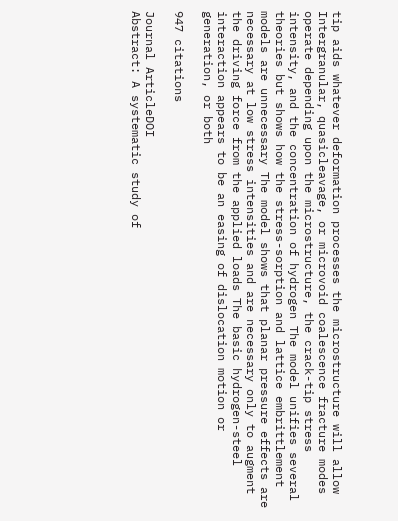tip aids whatever deformation processes the microstructure will allow Intergranular, quasicleavage, or microvoid coalescence fracture modes operate depending upon the microstructure, the crack-tip stress intensity, and the concentration of hydrogen The model unifies several theories but shows how the stress-sorption and lattice embrittlement models are unnecessary The model shows that planar pressure effects are necessary at low stress intensities and are necessary only to augment the driving force from the applied loads The basic hydrogen-steel interaction appears to be an easing of dislocation motion or generation, or both

947 citations

Journal ArticleDOI
Abstract: A systematic study of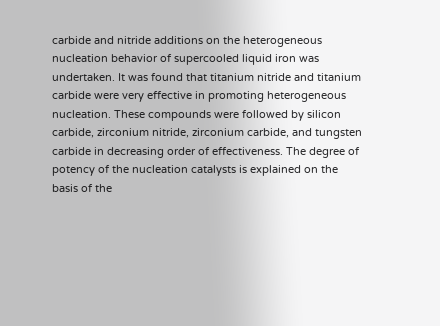carbide and nitride additions on the heterogeneous nucleation behavior of supercooled liquid iron was undertaken. It was found that titanium nitride and titanium carbide were very effective in promoting heterogeneous nucleation. These compounds were followed by silicon carbide, zirconium nitride, zirconium carbide, and tungsten carbide in decreasing order of effectiveness. The degree of potency of the nucleation catalysts is explained on the basis of the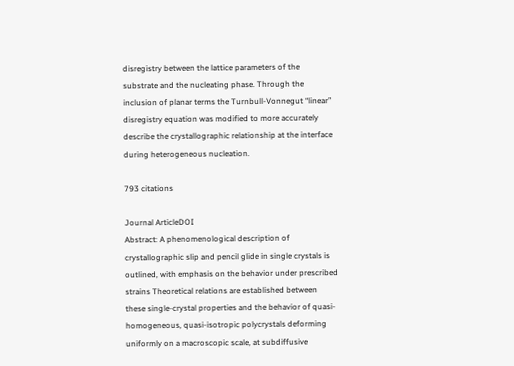disregistry between the lattice parameters of the substrate and the nucleating phase. Through the inclusion of planar terms the Turnbull-Vonnegut “linear” disregistry equation was modified to more accurately describe the crystallographic relationship at the interface during heterogeneous nucleation.

793 citations

Journal ArticleDOI
Abstract: A phenomenological description of crystallographic slip and pencil glide in single crystals is outlined, with emphasis on the behavior under prescribed strains Theoretical relations are established between these single-crystal properties and the behavior of quasi-homogeneous, quasi-isotropic polycrystals deforming uniformly on a macroscopic scale, at subdiffusive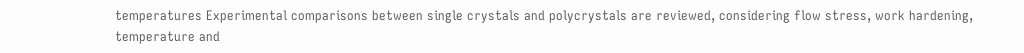temperatures Experimental comparisons between single crystals and polycrystals are reviewed, considering flow stress, work hardening, temperature and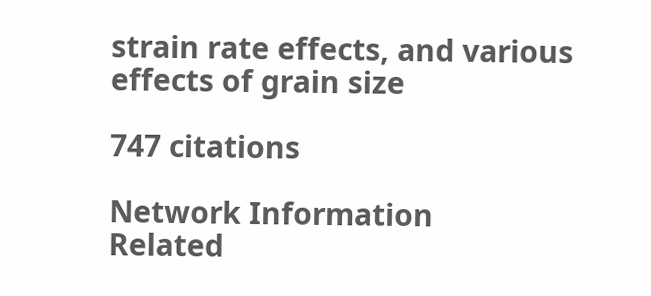strain rate effects, and various effects of grain size

747 citations

Network Information
Related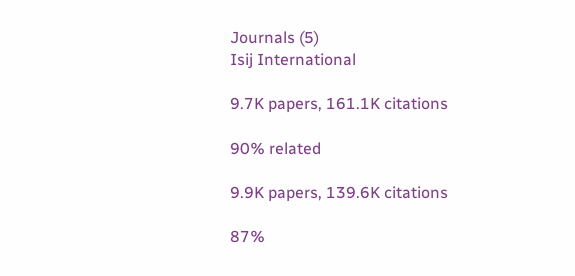Journals (5)
Isij International

9.7K papers, 161.1K citations

90% related

9.9K papers, 139.6K citations

87%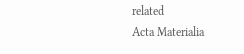related
Acta Materialia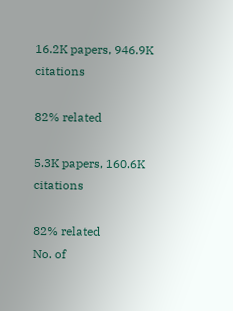16.2K papers, 946.9K citations

82% related

5.3K papers, 160.6K citations

82% related
No. of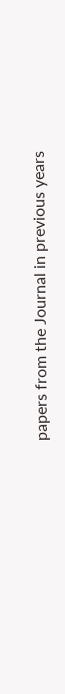papers from the Journal in previous years